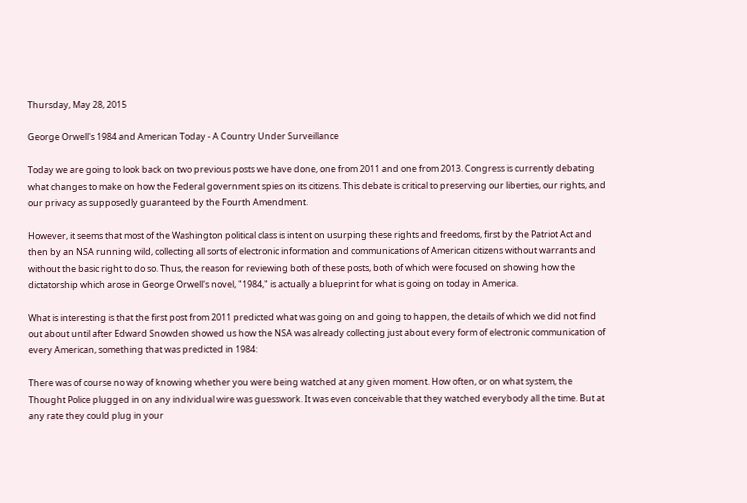Thursday, May 28, 2015

George Orwell's 1984 and American Today - A Country Under Surveillance

Today we are going to look back on two previous posts we have done, one from 2011 and one from 2013. Congress is currently debating what changes to make on how the Federal government spies on its citizens. This debate is critical to preserving our liberties, our rights, and our privacy as supposedly guaranteed by the Fourth Amendment.

However, it seems that most of the Washington political class is intent on usurping these rights and freedoms, first by the Patriot Act and then by an NSA running wild, collecting all sorts of electronic information and communications of American citizens without warrants and without the basic right to do so. Thus, the reason for reviewing both of these posts, both of which were focused on showing how the dictatorship which arose in George Orwell's novel, "1984," is actually a blueprint for what is going on today in America.

What is interesting is that the first post from 2011 predicted what was going on and going to happen, the details of which we did not find out about until after Edward Snowden showed us how the NSA was already collecting just about every form of electronic communication of every American, something that was predicted in 1984:

There was of course no way of knowing whether you were being watched at any given moment. How often, or on what system, the Thought Police plugged in on any individual wire was guesswork. It was even conceivable that they watched everybody all the time. But at any rate they could plug in your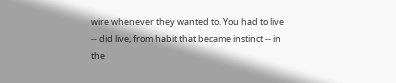wire whenever they wanted to. You had to live -- did live, from habit that became instinct -- in the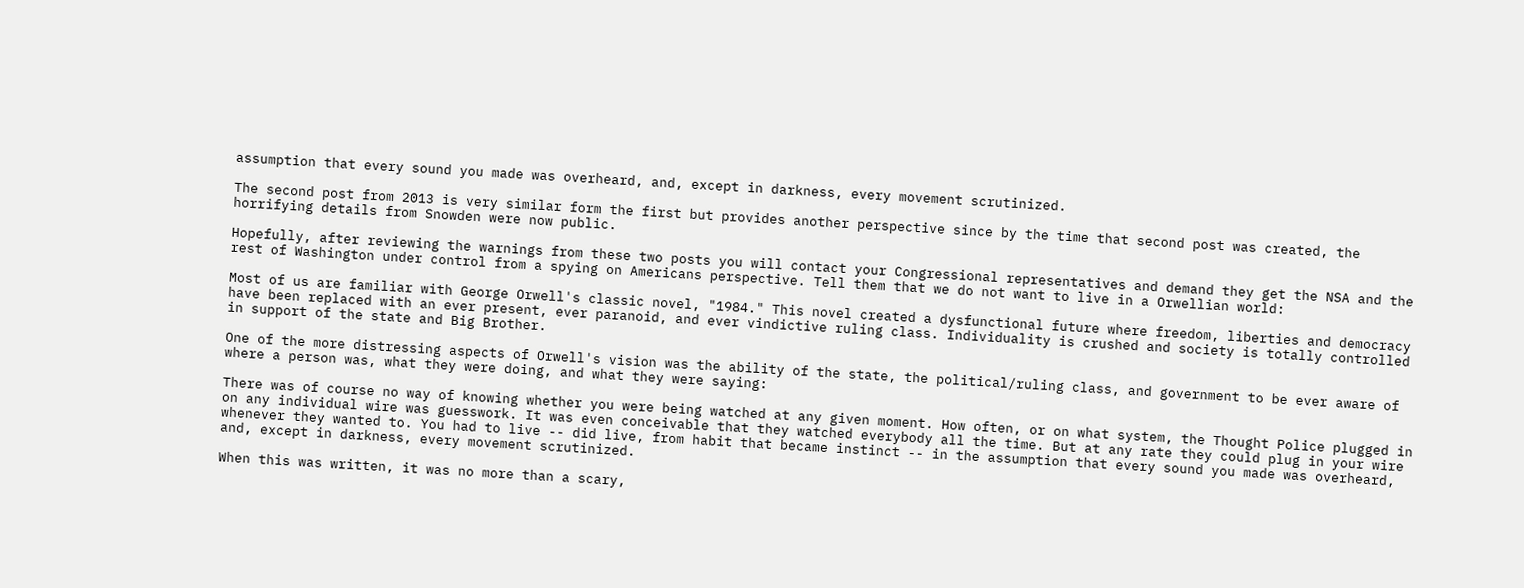assumption that every sound you made was overheard, and, except in darkness, every movement scrutinized.

The second post from 2013 is very similar form the first but provides another perspective since by the time that second post was created, the horrifying details from Snowden were now public.

Hopefully, after reviewing the warnings from these two posts you will contact your Congressional representatives and demand they get the NSA and the rest of Washington under control from a spying on Americans perspective. Tell them that we do not want to live in a Orwellian world:

Most of us are familiar with George Orwell's classic novel, "1984." This novel created a dysfunctional future where freedom, liberties and democracy have been replaced with an ever present, ever paranoid, and ever vindictive ruling class. Individuality is crushed and society is totally controlled in support of the state and Big Brother.

One of the more distressing aspects of Orwell's vision was the ability of the state, the political/ruling class, and government to be ever aware of where a person was, what they were doing, and what they were saying:

There was of course no way of knowing whether you were being watched at any given moment. How often, or on what system, the Thought Police plugged in on any individual wire was guesswork. It was even conceivable that they watched everybody all the time. But at any rate they could plug in your wire whenever they wanted to. You had to live -- did live, from habit that became instinct -- in the assumption that every sound you made was overheard, and, except in darkness, every movement scrutinized.

When this was written, it was no more than a scary,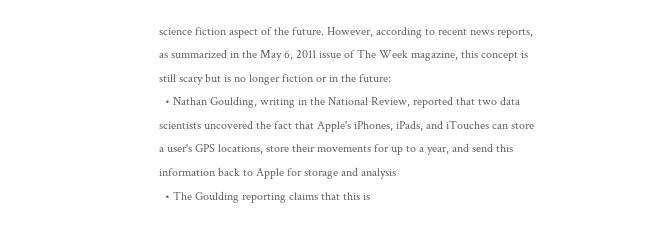science fiction aspect of the future. However, according to recent news reports, as summarized in the May 6, 2011 issue of The Week magazine, this concept is still scary but is no longer fiction or in the future:
  • Nathan Goulding, writing in the National Review, reported that two data scientists uncovered the fact that Apple's iPhones, iPads, and iTouches can store a user's GPS locations, store their movements for up to a year, and send this information back to Apple for storage and analysis
  • The Goulding reporting claims that this is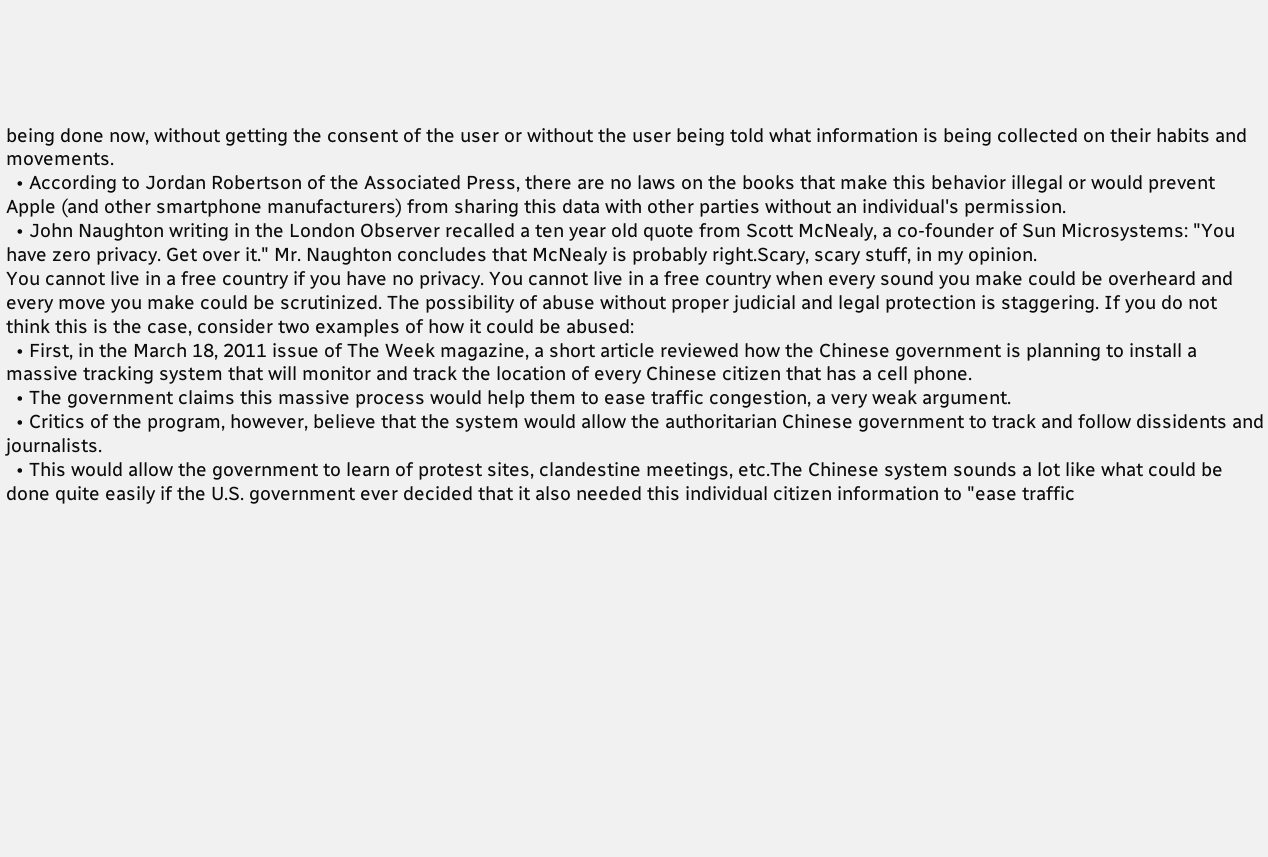being done now, without getting the consent of the user or without the user being told what information is being collected on their habits and movements.
  • According to Jordan Robertson of the Associated Press, there are no laws on the books that make this behavior illegal or would prevent Apple (and other smartphone manufacturers) from sharing this data with other parties without an individual's permission.
  • John Naughton writing in the London Observer recalled a ten year old quote from Scott McNealy, a co-founder of Sun Microsystems: "You have zero privacy. Get over it." Mr. Naughton concludes that McNealy is probably right.Scary, scary stuff, in my opinion.
You cannot live in a free country if you have no privacy. You cannot live in a free country when every sound you make could be overheard and every move you make could be scrutinized. The possibility of abuse without proper judicial and legal protection is staggering. If you do not think this is the case, consider two examples of how it could be abused:
  • First, in the March 18, 2011 issue of The Week magazine, a short article reviewed how the Chinese government is planning to install a massive tracking system that will monitor and track the location of every Chinese citizen that has a cell phone.
  • The government claims this massive process would help them to ease traffic congestion, a very weak argument.
  • Critics of the program, however, believe that the system would allow the authoritarian Chinese government to track and follow dissidents and journalists.
  • This would allow the government to learn of protest sites, clandestine meetings, etc.The Chinese system sounds a lot like what could be done quite easily if the U.S. government ever decided that it also needed this individual citizen information to "ease traffic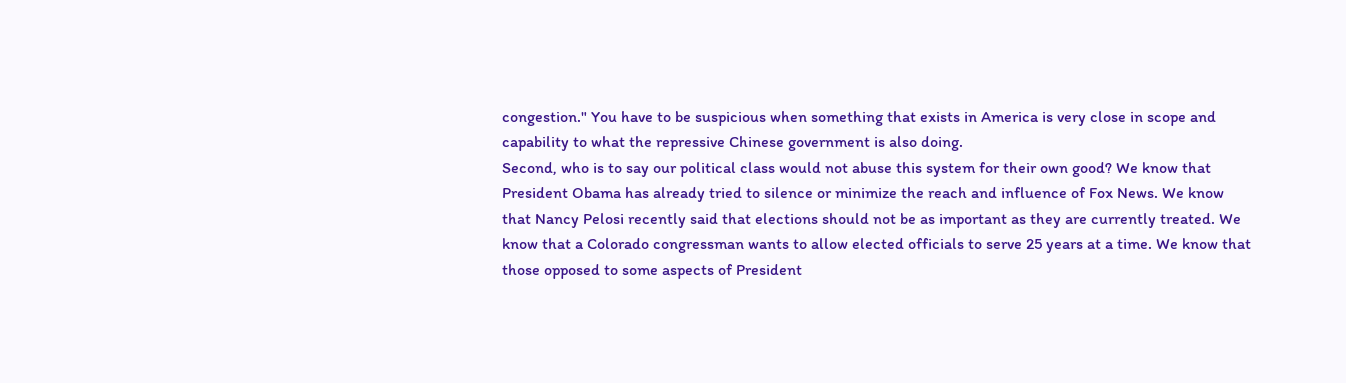congestion." You have to be suspicious when something that exists in America is very close in scope and capability to what the repressive Chinese government is also doing.
Second, who is to say our political class would not abuse this system for their own good? We know that President Obama has already tried to silence or minimize the reach and influence of Fox News. We know that Nancy Pelosi recently said that elections should not be as important as they are currently treated. We know that a Colorado congressman wants to allow elected officials to serve 25 years at a time. We know that those opposed to some aspects of President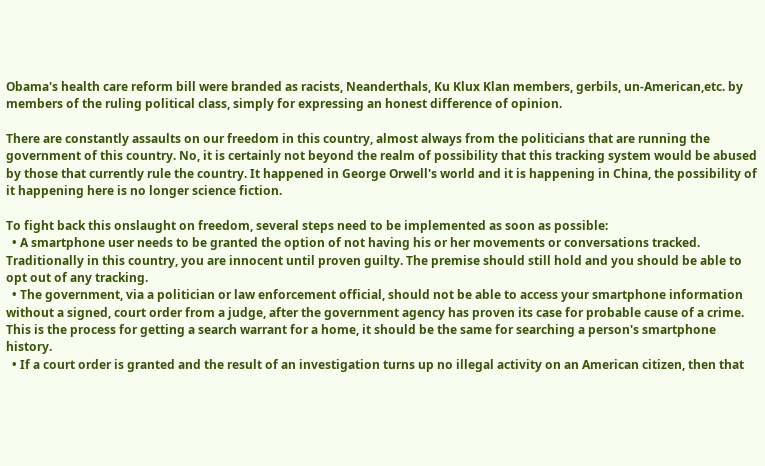Obama's health care reform bill were branded as racists, Neanderthals, Ku Klux Klan members, gerbils, un-American,etc. by members of the ruling political class, simply for expressing an honest difference of opinion.

There are constantly assaults on our freedom in this country, almost always from the politicians that are running the government of this country. No, it is certainly not beyond the realm of possibility that this tracking system would be abused by those that currently rule the country. It happened in George Orwell's world and it is happening in China, the possibility of it happening here is no longer science fiction.

To fight back this onslaught on freedom, several steps need to be implemented as soon as possible:
  • A smartphone user needs to be granted the option of not having his or her movements or conversations tracked. Traditionally in this country, you are innocent until proven guilty. The premise should still hold and you should be able to opt out of any tracking.
  • The government, via a politician or law enforcement official, should not be able to access your smartphone information without a signed, court order from a judge, after the government agency has proven its case for probable cause of a crime. This is the process for getting a search warrant for a home, it should be the same for searching a person's smartphone history.
  • If a court order is granted and the result of an investigation turns up no illegal activity on an American citizen, then that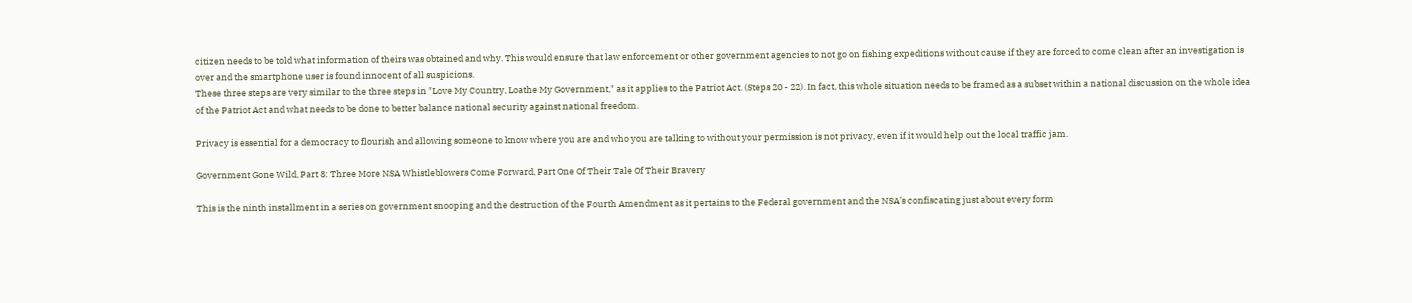citizen needs to be told what information of theirs was obtained and why. This would ensure that law enforcement or other government agencies to not go on fishing expeditions without cause if they are forced to come clean after an investigation is over and the smartphone user is found innocent of all suspicions.
These three steps are very similar to the three steps in "Love My Country, Loathe My Government," as it applies to the Patriot Act. (Steps 20 - 22). In fact, this whole situation needs to be framed as a subset within a national discussion on the whole idea of the Patriot Act and what needs to be done to better balance national security against national freedom.

Privacy is essential for a democracy to flourish and allowing someone to know where you are and who you are talking to without your permission is not privacy, even if it would help out the local traffic jam.

Government Gone Wild, Part 8: Three More NSA Whistleblowers Come Forward, Part One Of Their Tale Of Their Bravery

This is the ninth installment in a series on government snooping and the destruction of the Fourth Amendment as it pertains to the Federal government and the NSA’s confiscating just about every form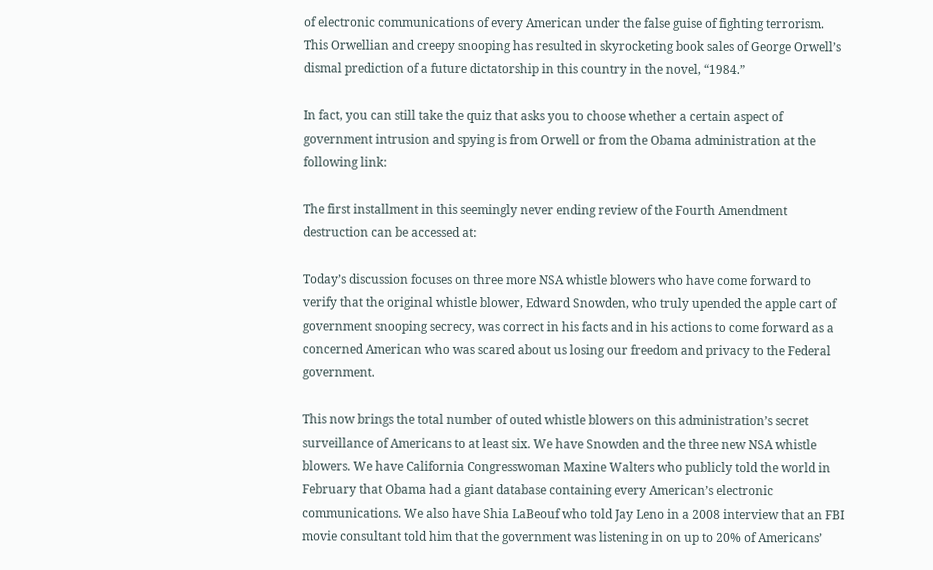of electronic communications of every American under the false guise of fighting terrorism. This Orwellian and creepy snooping has resulted in skyrocketing book sales of George Orwell’s dismal prediction of a future dictatorship in this country in the novel, “1984.”

In fact, you can still take the quiz that asks you to choose whether a certain aspect of government intrusion and spying is from Orwell or from the Obama administration at the following link:

The first installment in this seemingly never ending review of the Fourth Amendment destruction can be accessed at:

Today’s discussion focuses on three more NSA whistle blowers who have come forward to verify that the original whistle blower, Edward Snowden, who truly upended the apple cart of government snooping secrecy, was correct in his facts and in his actions to come forward as a concerned American who was scared about us losing our freedom and privacy to the Federal government.

This now brings the total number of outed whistle blowers on this administration’s secret surveillance of Americans to at least six. We have Snowden and the three new NSA whistle blowers. We have California Congresswoman Maxine Walters who publicly told the world in February that Obama had a giant database containing every American’s electronic communications. We also have Shia LaBeouf who told Jay Leno in a 2008 interview that an FBI movie consultant told him that the government was listening in on up to 20% of Americans’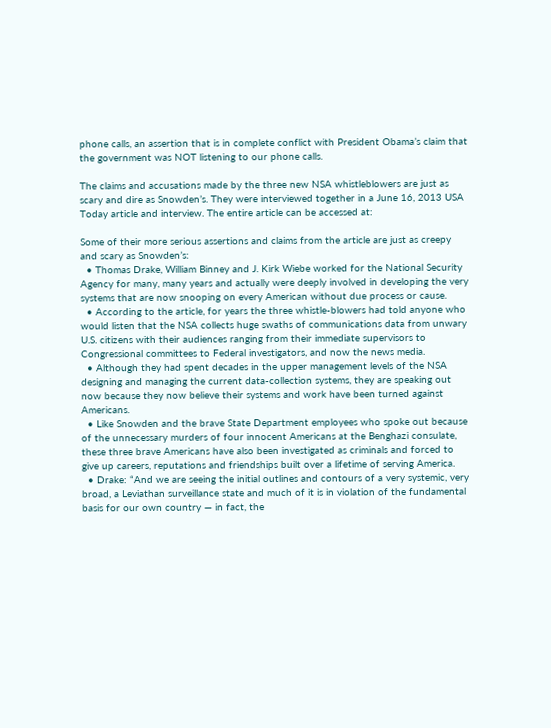phone calls, an assertion that is in complete conflict with President Obama’s claim that the government was NOT listening to our phone calls.

The claims and accusations made by the three new NSA whistleblowers are just as scary and dire as Snowden’s. They were interviewed together in a June 16, 2013 USA Today article and interview. The entire article can be accessed at:

Some of their more serious assertions and claims from the article are just as creepy and scary as Snowden’s:
  • Thomas Drake, William Binney and J. Kirk Wiebe worked for the National Security Agency for many, many years and actually were deeply involved in developing the very systems that are now snooping on every American without due process or cause.
  • According to the article, for years the three whistle-blowers had told anyone who would listen that the NSA collects huge swaths of communications data from unwary U.S. citizens with their audiences ranging from their immediate supervisors to Congressional committees to Federal investigators, and now the news media.
  • Although they had spent decades in the upper management levels of the NSA designing and managing the current data-collection systems, they are speaking out now because they now believe their systems and work have been turned against Americans.
  • Like Snowden and the brave State Department employees who spoke out because of the unnecessary murders of four innocent Americans at the Benghazi consulate, these three brave Americans have also been investigated as criminals and forced to give up careers, reputations and friendships built over a lifetime of serving America.
  • Drake: “And we are seeing the initial outlines and contours of a very systemic, very broad, a Leviathan surveillance state and much of it is in violation of the fundamental basis for our own country — in fact, the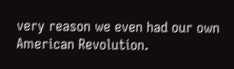very reason we even had our own American Revolution.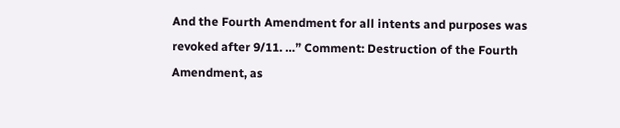And the Fourth Amendment for all intents and purposes was revoked after 9/11. …” Comment: Destruction of the Fourth Amendment, as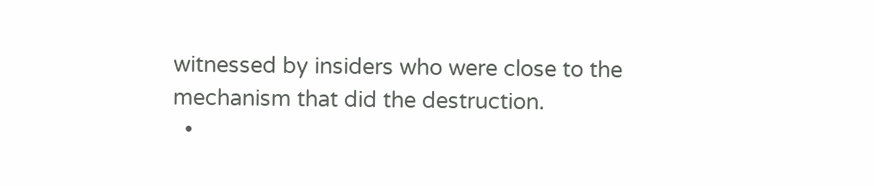witnessed by insiders who were close to the mechanism that did the destruction.
  •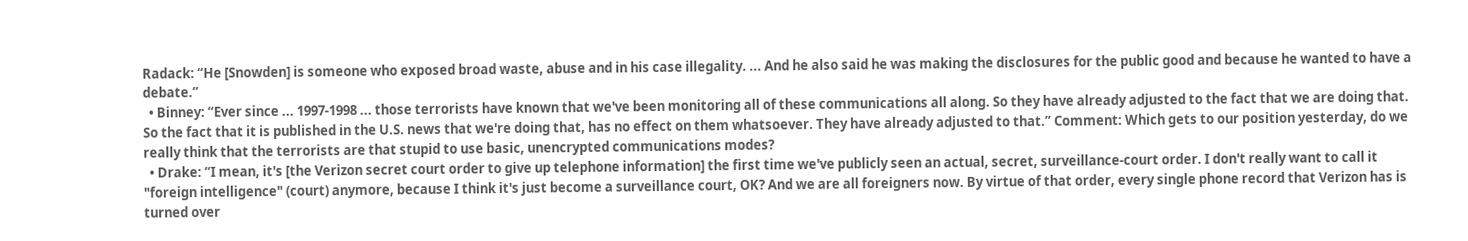Radack: “He [Snowden] is someone who exposed broad waste, abuse and in his case illegality. ... And he also said he was making the disclosures for the public good and because he wanted to have a debate.”
  • Binney: “Ever since ... 1997-1998 ... those terrorists have known that we've been monitoring all of these communications all along. So they have already adjusted to the fact that we are doing that. So the fact that it is published in the U.S. news that we're doing that, has no effect on them whatsoever. They have already adjusted to that.” Comment: Which gets to our position yesterday, do we really think that the terrorists are that stupid to use basic, unencrypted communications modes?
  • Drake: “I mean, it's [the Verizon secret court order to give up telephone information] the first time we've publicly seen an actual, secret, surveillance-court order. I don't really want to call it "foreign intelligence" (court) anymore, because I think it's just become a surveillance court, OK? And we are all foreigners now. By virtue of that order, every single phone record that Verizon has is turned over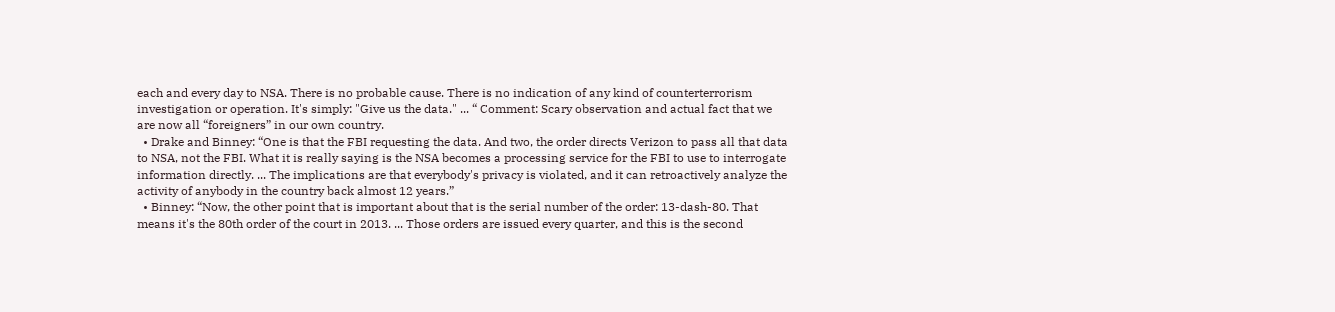each and every day to NSA. There is no probable cause. There is no indication of any kind of counterterrorism investigation or operation. It's simply: "Give us the data." ... “ Comment: Scary observation and actual fact that we are now all “foreigners” in our own country.
  • Drake and Binney: “One is that the FBI requesting the data. And two, the order directs Verizon to pass all that data to NSA, not the FBI. What it is really saying is the NSA becomes a processing service for the FBI to use to interrogate information directly. ... The implications are that everybody's privacy is violated, and it can retroactively analyze the activity of anybody in the country back almost 12 years.”
  • Binney: “Now, the other point that is important about that is the serial number of the order: 13-dash-80. That means it's the 80th order of the court in 2013. ... Those orders are issued every quarter, and this is the second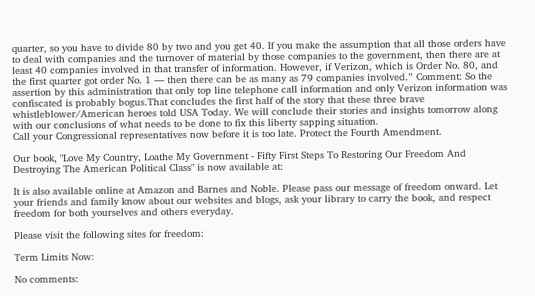quarter, so you have to divide 80 by two and you get 40. If you make the assumption that all those orders have to deal with companies and the turnover of material by those companies to the government, then there are at least 40 companies involved in that transfer of information. However, if Verizon, which is Order No. 80, and the first quarter got order No. 1 — then there can be as many as 79 companies involved.” Comment: So the assertion by this administration that only top line telephone call information and only Verizon information was confiscated is probably bogus.That concludes the first half of the story that these three brave whistleblower/American heroes told USA Today. We will conclude their stories and insights tomorrow along with our conclusions of what needs to be done to fix this liberty sapping situation.
Call your Congressional representatives now before it is too late. Protect the Fourth Amendment.

Our book, "Love My Country, Loathe My Government - Fifty First Steps To Restoring Our Freedom And Destroying The American Political Class" is now available at:

It is also available online at Amazon and Barnes and Noble. Please pass our message of freedom onward. Let your friends and family know about our websites and blogs, ask your library to carry the book, and respect freedom for both yourselves and others everyday.

Please visit the following sites for freedom:

Term Limits Now:

No comments: